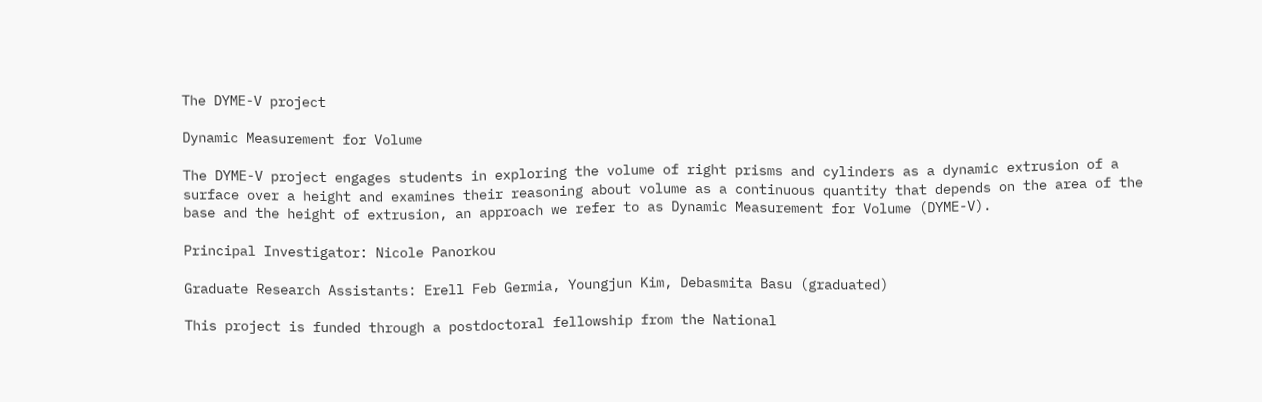The DYME-V project

Dynamic Measurement for Volume

The DYME-V project engages students in exploring the volume of right prisms and cylinders as a dynamic extrusion of a surface over a height and examines their reasoning about volume as a continuous quantity that depends on the area of the base and the height of extrusion, an approach we refer to as Dynamic Measurement for Volume (DYME-V).

Principal Investigator: Nicole Panorkou

Graduate Research Assistants: Erell Feb Germia, Youngjun Kim, Debasmita Basu (graduated)

This project is funded through a postdoctoral fellowship from the National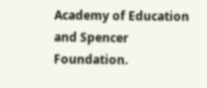Academy of Education and Spencer Foundation.